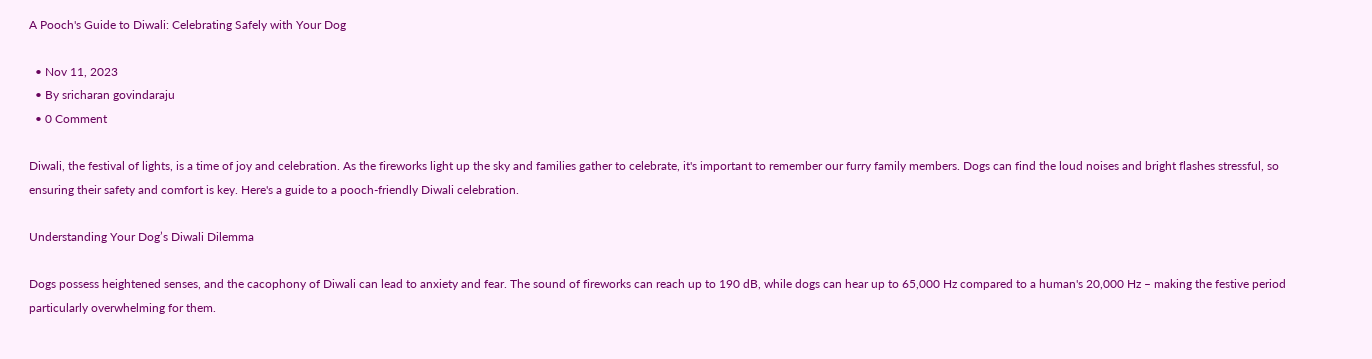A Pooch's Guide to Diwali: Celebrating Safely with Your Dog

  • Nov 11, 2023
  • By sricharan govindaraju
  • 0 Comment

Diwali, the festival of lights, is a time of joy and celebration. As the fireworks light up the sky and families gather to celebrate, it's important to remember our furry family members. Dogs can find the loud noises and bright flashes stressful, so ensuring their safety and comfort is key. Here's a guide to a pooch-friendly Diwali celebration.

Understanding Your Dog’s Diwali Dilemma

Dogs possess heightened senses, and the cacophony of Diwali can lead to anxiety and fear. The sound of fireworks can reach up to 190 dB, while dogs can hear up to 65,000 Hz compared to a human's 20,000 Hz – making the festive period particularly overwhelming for them.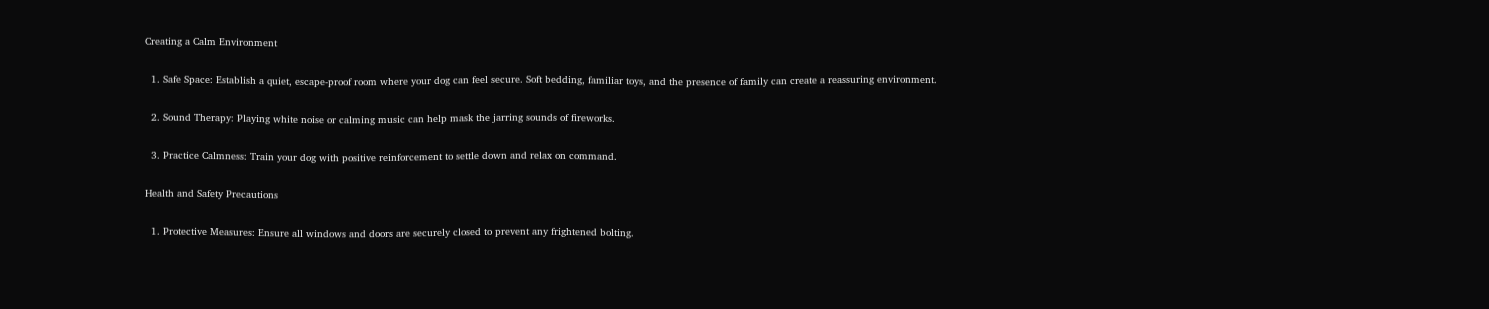Creating a Calm Environment

  1. Safe Space: Establish a quiet, escape-proof room where your dog can feel secure. Soft bedding, familiar toys, and the presence of family can create a reassuring environment.

  2. Sound Therapy: Playing white noise or calming music can help mask the jarring sounds of fireworks.

  3. Practice Calmness: Train your dog with positive reinforcement to settle down and relax on command.

Health and Safety Precautions

  1. Protective Measures: Ensure all windows and doors are securely closed to prevent any frightened bolting.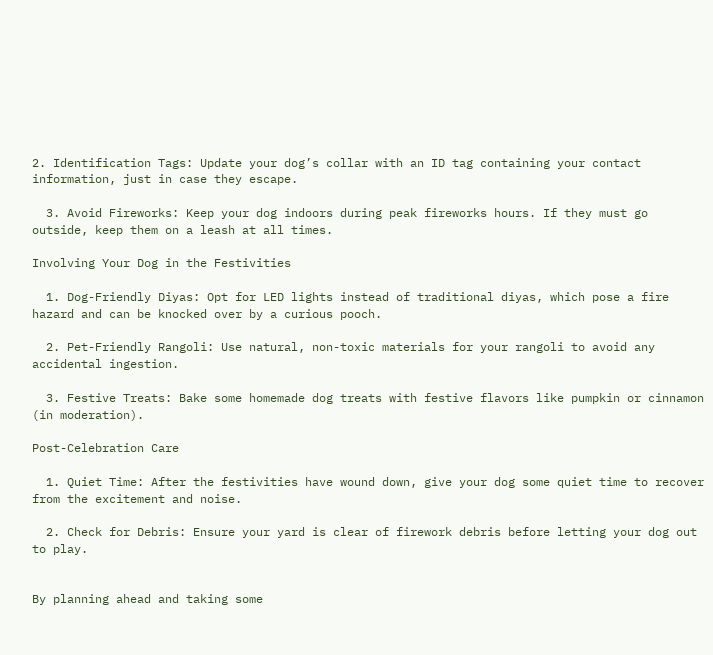2. Identification Tags: Update your dog’s collar with an ID tag containing your contact information, just in case they escape.

  3. Avoid Fireworks: Keep your dog indoors during peak fireworks hours. If they must go outside, keep them on a leash at all times.

Involving Your Dog in the Festivities

  1. Dog-Friendly Diyas: Opt for LED lights instead of traditional diyas, which pose a fire hazard and can be knocked over by a curious pooch.

  2. Pet-Friendly Rangoli: Use natural, non-toxic materials for your rangoli to avoid any accidental ingestion.

  3. Festive Treats: Bake some homemade dog treats with festive flavors like pumpkin or cinnamon (in moderation).

Post-Celebration Care

  1. Quiet Time: After the festivities have wound down, give your dog some quiet time to recover from the excitement and noise.

  2. Check for Debris: Ensure your yard is clear of firework debris before letting your dog out to play.


By planning ahead and taking some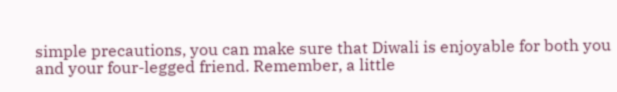simple precautions, you can make sure that Diwali is enjoyable for both you and your four-legged friend. Remember, a little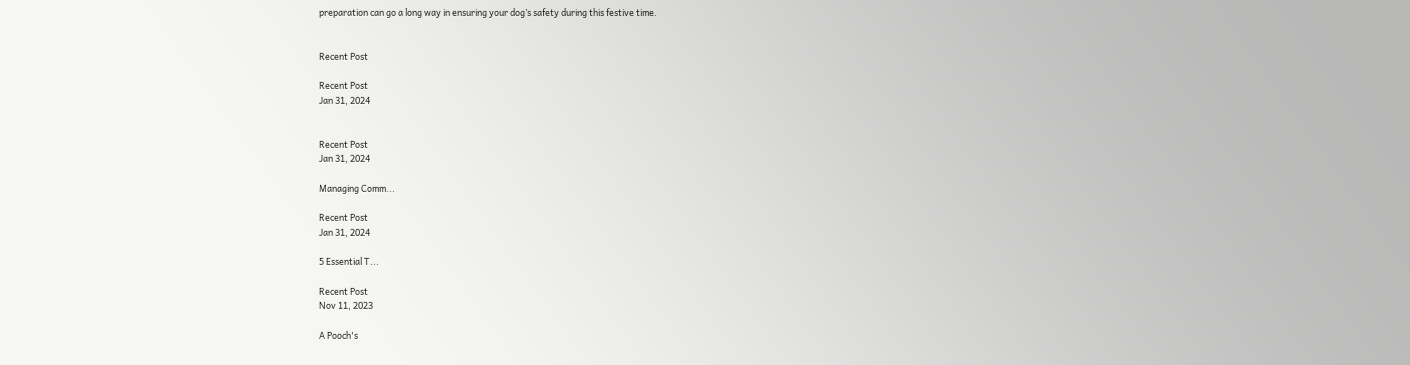preparation can go a long way in ensuring your dog’s safety during this festive time.


Recent Post

Recent Post
Jan 31, 2024


Recent Post
Jan 31, 2024

Managing Comm...

Recent Post
Jan 31, 2024

5 Essential T...

Recent Post
Nov 11, 2023

A Pooch's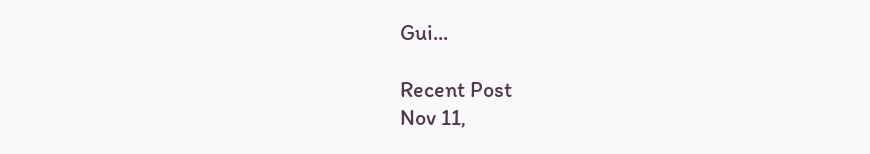Gui...

Recent Post
Nov 11,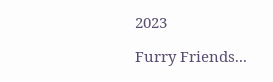2023

Furry Friends...